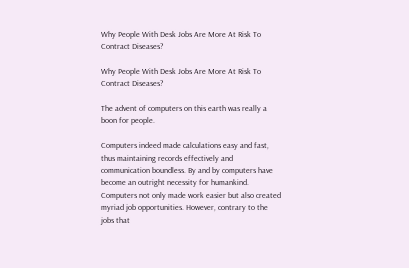Why People With Desk Jobs Are More At Risk To Contract Diseases?

Why People With Desk Jobs Are More At Risk To Contract Diseases?

The advent of computers on this earth was really a boon for people.

Computers indeed made calculations easy and fast, thus maintaining records effectively and communication boundless. By and by computers have become an outright necessity for humankind. Computers not only made work easier but also created myriad job opportunities. However, contrary to the jobs that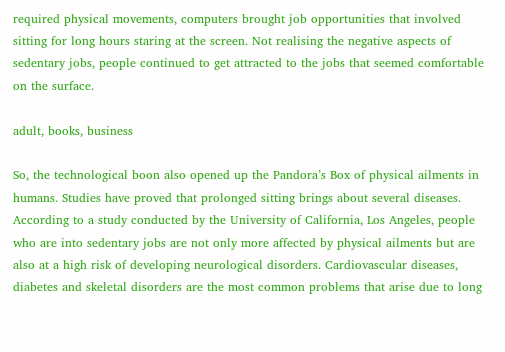required physical movements, computers brought job opportunities that involved sitting for long hours staring at the screen. Not realising the negative aspects of sedentary jobs, people continued to get attracted to the jobs that seemed comfortable on the surface.

adult, books, business

So, the technological boon also opened up the Pandora’s Box of physical ailments in humans. Studies have proved that prolonged sitting brings about several diseases. According to a study conducted by the University of California, Los Angeles, people who are into sedentary jobs are not only more affected by physical ailments but are also at a high risk of developing neurological disorders. Cardiovascular diseases, diabetes and skeletal disorders are the most common problems that arise due to long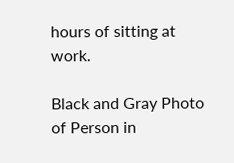hours of sitting at work.

Black and Gray Photo of Person in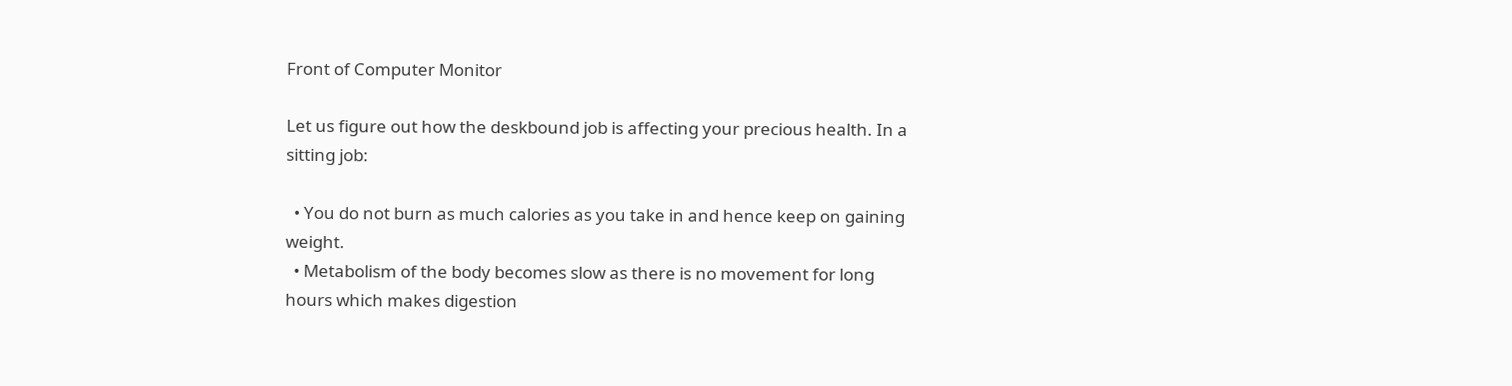Front of Computer Monitor

Let us figure out how the deskbound job is affecting your precious health. In a sitting job:

  • You do not burn as much calories as you take in and hence keep on gaining weight.
  • Metabolism of the body becomes slow as there is no movement for long hours which makes digestion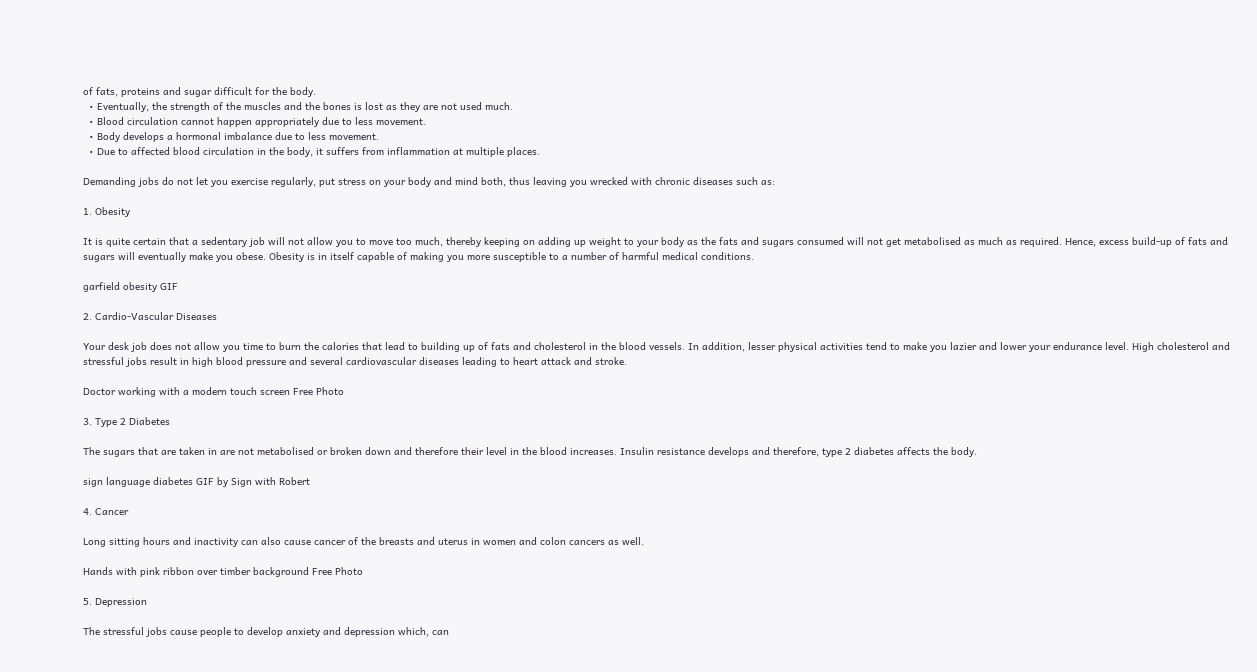of fats, proteins and sugar difficult for the body.
  • Eventually, the strength of the muscles and the bones is lost as they are not used much.
  • Blood circulation cannot happen appropriately due to less movement.
  • Body develops a hormonal imbalance due to less movement.
  • Due to affected blood circulation in the body, it suffers from inflammation at multiple places.

Demanding jobs do not let you exercise regularly, put stress on your body and mind both, thus leaving you wrecked with chronic diseases such as:

1. Obesity

It is quite certain that a sedentary job will not allow you to move too much, thereby keeping on adding up weight to your body as the fats and sugars consumed will not get metabolised as much as required. Hence, excess build-up of fats and sugars will eventually make you obese. Obesity is in itself capable of making you more susceptible to a number of harmful medical conditions.

garfield obesity GIF

2. Cardio-Vascular Diseases

Your desk job does not allow you time to burn the calories that lead to building up of fats and cholesterol in the blood vessels. In addition, lesser physical activities tend to make you lazier and lower your endurance level. High cholesterol and stressful jobs result in high blood pressure and several cardiovascular diseases leading to heart attack and stroke.

Doctor working with a modern touch screen Free Photo

3. Type 2 Diabetes

The sugars that are taken in are not metabolised or broken down and therefore their level in the blood increases. Insulin resistance develops and therefore, type 2 diabetes affects the body.

sign language diabetes GIF by Sign with Robert

4. Cancer

Long sitting hours and inactivity can also cause cancer of the breasts and uterus in women and colon cancers as well.

Hands with pink ribbon over timber background Free Photo

5. Depression

The stressful jobs cause people to develop anxiety and depression which, can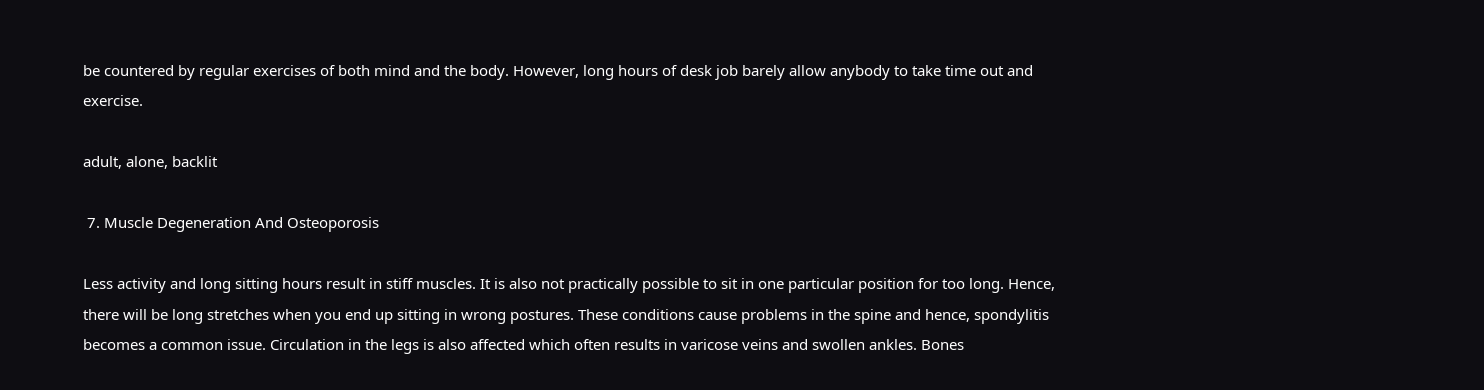be countered by regular exercises of both mind and the body. However, long hours of desk job barely allow anybody to take time out and exercise.

adult, alone, backlit

 7. Muscle Degeneration And Osteoporosis

Less activity and long sitting hours result in stiff muscles. It is also not practically possible to sit in one particular position for too long. Hence, there will be long stretches when you end up sitting in wrong postures. These conditions cause problems in the spine and hence, spondylitis becomes a common issue. Circulation in the legs is also affected which often results in varicose veins and swollen ankles. Bones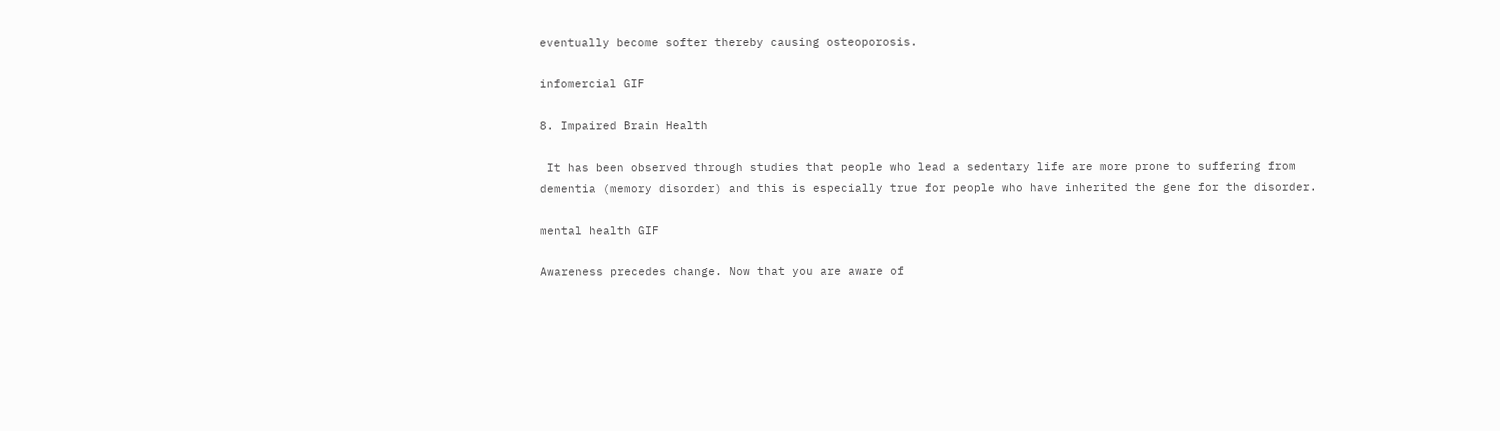eventually become softer thereby causing osteoporosis.

infomercial GIF

8. Impaired Brain Health

 It has been observed through studies that people who lead a sedentary life are more prone to suffering from dementia (memory disorder) and this is especially true for people who have inherited the gene for the disorder.

mental health GIF

Awareness precedes change. Now that you are aware of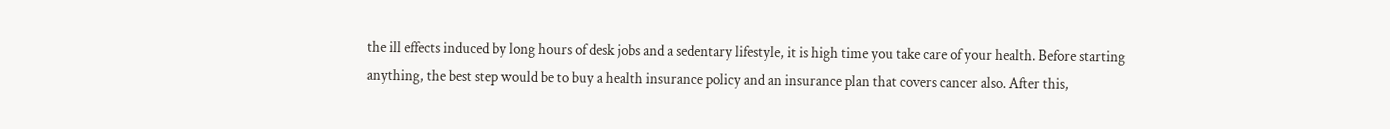the ill effects induced by long hours of desk jobs and a sedentary lifestyle, it is high time you take care of your health. Before starting anything, the best step would be to buy a health insurance policy and an insurance plan that covers cancer also. After this,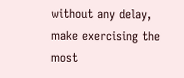without any delay, make exercising the most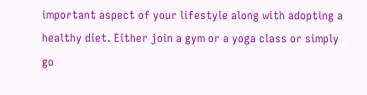important aspect of your lifestyle along with adopting a healthy diet. Either join a gym or a yoga class or simply go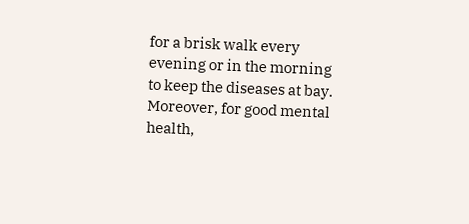for a brisk walk every evening or in the morning to keep the diseases at bay. Moreover, for good mental health,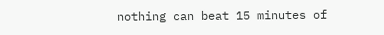nothing can beat 15 minutes of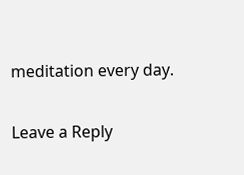meditation every day.

Leave a Reply